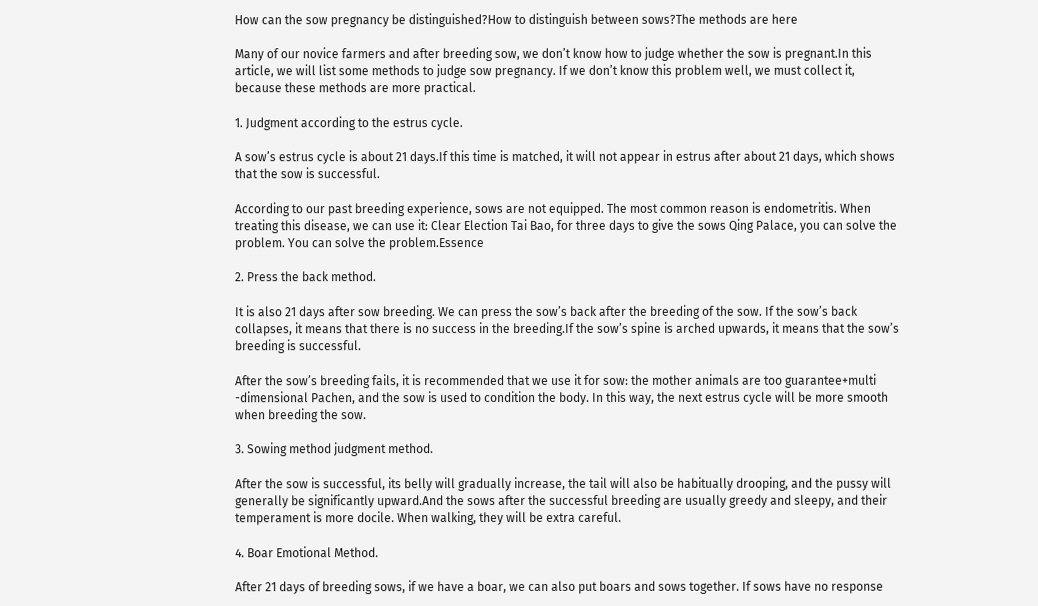How can the sow pregnancy be distinguished?How to distinguish between sows?The methods are here

Many of our novice farmers and after breeding sow, we don’t know how to judge whether the sow is pregnant.In this article, we will list some methods to judge sow pregnancy. If we don’t know this problem well, we must collect it, because these methods are more practical.

1. Judgment according to the estrus cycle.

A sow’s estrus cycle is about 21 days.If this time is matched, it will not appear in estrus after about 21 days, which shows that the sow is successful.

According to our past breeding experience, sows are not equipped. The most common reason is endometritis. When treating this disease, we can use it: Clear Election Tai Bao, for three days to give the sows Qing Palace, you can solve the problem. You can solve the problem.Essence

2. Press the back method.

It is also 21 days after sow breeding. We can press the sow’s back after the breeding of the sow. If the sow’s back collapses, it means that there is no success in the breeding.If the sow’s spine is arched upwards, it means that the sow’s breeding is successful.

After the sow’s breeding fails, it is recommended that we use it for sow: the mother animals are too guarantee+multi -dimensional Pachen, and the sow is used to condition the body. In this way, the next estrus cycle will be more smooth when breeding the sow.

3. Sowing method judgment method.

After the sow is successful, its belly will gradually increase, the tail will also be habitually drooping, and the pussy will generally be significantly upward.And the sows after the successful breeding are usually greedy and sleepy, and their temperament is more docile. When walking, they will be extra careful.

4. Boar Emotional Method.

After 21 days of breeding sows, if we have a boar, we can also put boars and sows together. If sows have no response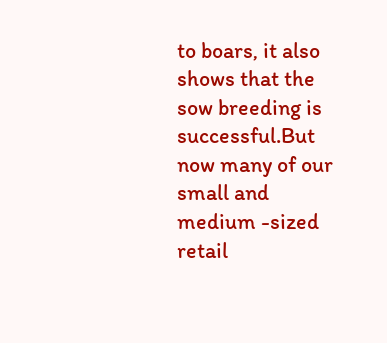to boars, it also shows that the sow breeding is successful.But now many of our small and medium -sized retail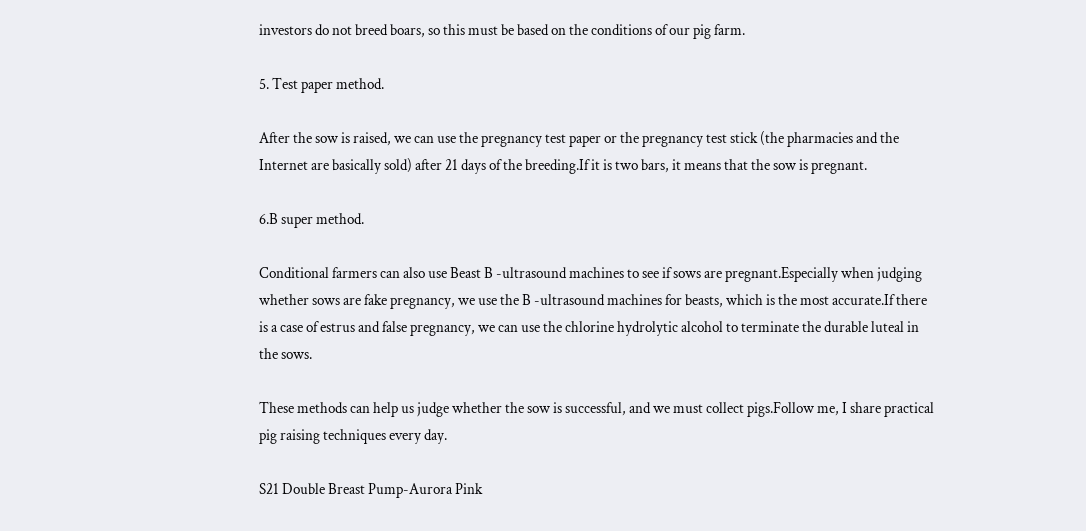investors do not breed boars, so this must be based on the conditions of our pig farm.

5. Test paper method.

After the sow is raised, we can use the pregnancy test paper or the pregnancy test stick (the pharmacies and the Internet are basically sold) after 21 days of the breeding.If it is two bars, it means that the sow is pregnant.

6.B super method.

Conditional farmers can also use Beast B -ultrasound machines to see if sows are pregnant.Especially when judging whether sows are fake pregnancy, we use the B -ultrasound machines for beasts, which is the most accurate.If there is a case of estrus and false pregnancy, we can use the chlorine hydrolytic alcohol to terminate the durable luteal in the sows.

These methods can help us judge whether the sow is successful, and we must collect pigs.Follow me, I share practical pig raising techniques every day.

S21 Double Breast Pump-Aurora Pink